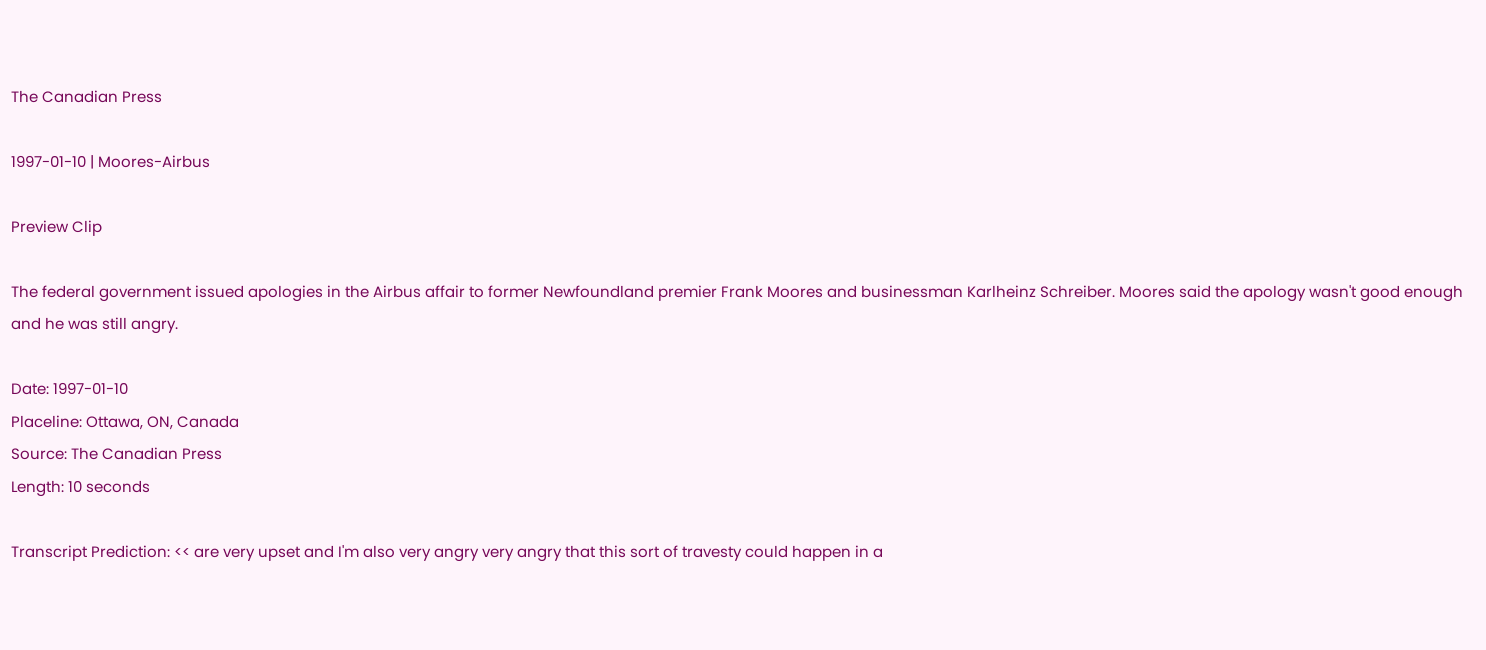The Canadian Press

1997-01-10 | Moores-Airbus

Preview Clip

The federal government issued apologies in the Airbus affair to former Newfoundland premier Frank Moores and businessman Karlheinz Schreiber. Moores said the apology wasn't good enough and he was still angry.

Date: 1997-01-10
Placeline: Ottawa, ON, Canada
Source: The Canadian Press
Length: 10 seconds

Transcript Prediction: << are very upset and I'm also very angry very angry that this sort of travesty could happen in a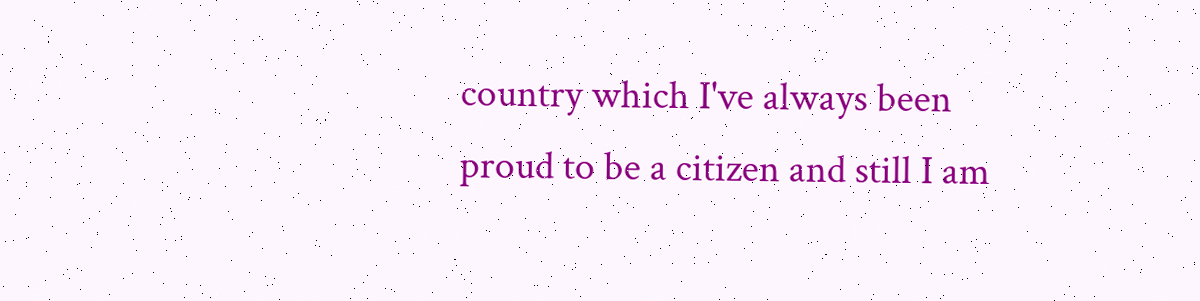country which I've always been proud to be a citizen and still I am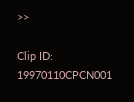>>

Clip ID: 19970110CPCN001